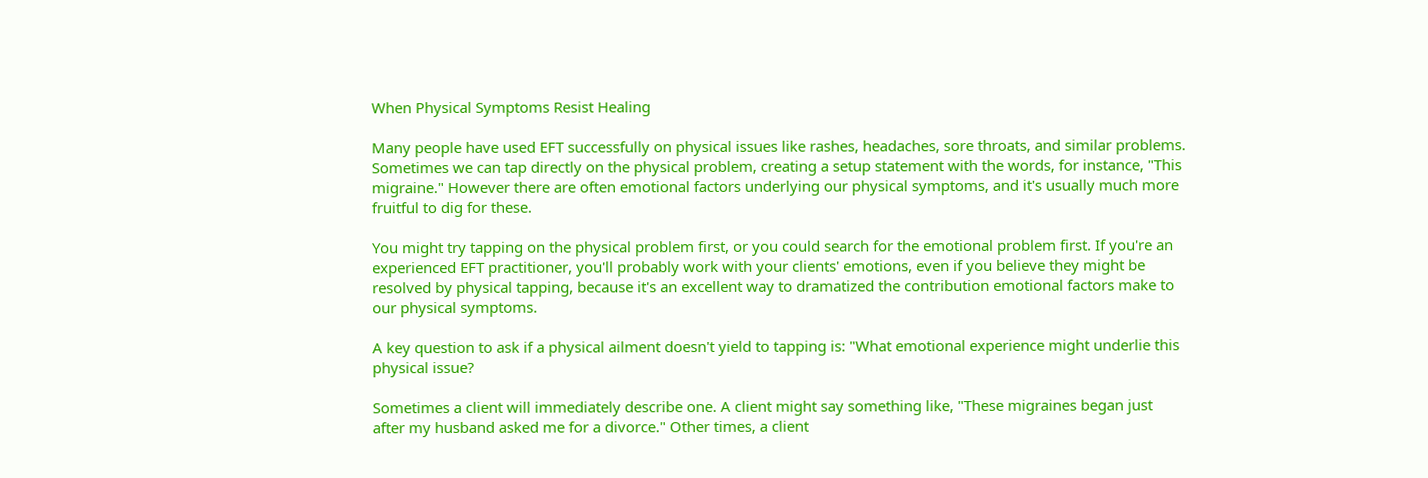When Physical Symptoms Resist Healing

Many people have used EFT successfully on physical issues like rashes, headaches, sore throats, and similar problems. Sometimes we can tap directly on the physical problem, creating a setup statement with the words, for instance, "This migraine." However there are often emotional factors underlying our physical symptoms, and it's usually much more fruitful to dig for these.

You might try tapping on the physical problem first, or you could search for the emotional problem first. If you're an experienced EFT practitioner, you'll probably work with your clients' emotions, even if you believe they might be resolved by physical tapping, because it's an excellent way to dramatized the contribution emotional factors make to our physical symptoms.

A key question to ask if a physical ailment doesn't yield to tapping is: "What emotional experience might underlie this physical issue?

Sometimes a client will immediately describe one. A client might say something like, "These migraines began just after my husband asked me for a divorce." Other times, a client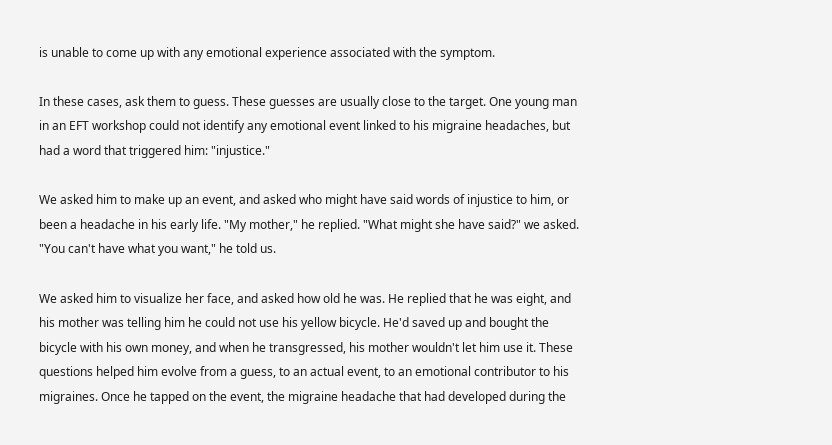is unable to come up with any emotional experience associated with the symptom.

In these cases, ask them to guess. These guesses are usually close to the target. One young man in an EFT workshop could not identify any emotional event linked to his migraine headaches, but had a word that triggered him: "injustice."

We asked him to make up an event, and asked who might have said words of injustice to him, or been a headache in his early life. "My mother," he replied. "What might she have said?" we asked. "You can't have what you want," he told us.

We asked him to visualize her face, and asked how old he was. He replied that he was eight, and his mother was telling him he could not use his yellow bicycle. He'd saved up and bought the bicycle with his own money, and when he transgressed, his mother wouldn't let him use it. These questions helped him evolve from a guess, to an actual event, to an emotional contributor to his migraines. Once he tapped on the event, the migraine headache that had developed during the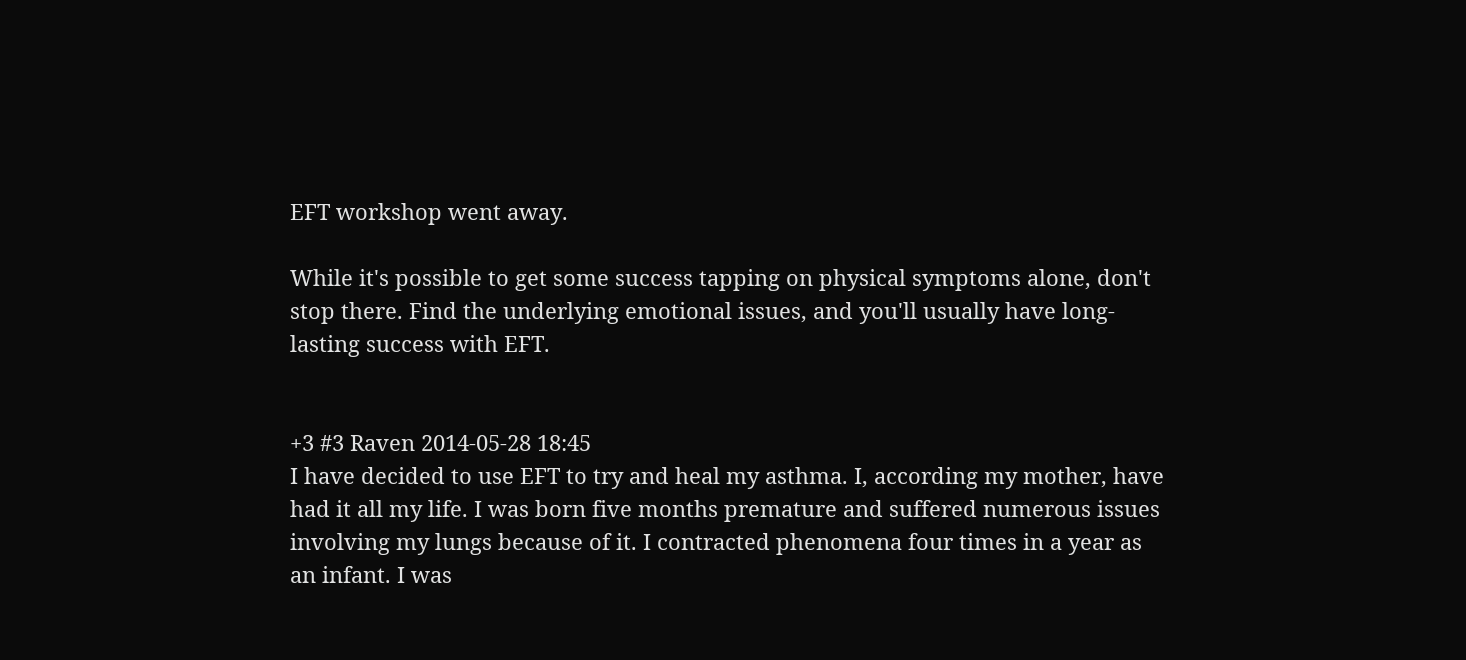EFT workshop went away.

While it's possible to get some success tapping on physical symptoms alone, don't stop there. Find the underlying emotional issues, and you'll usually have long-lasting success with EFT.


+3 #3 Raven 2014-05-28 18:45
I have decided to use EFT to try and heal my asthma. I, according my mother, have had it all my life. I was born five months premature and suffered numerous issues involving my lungs because of it. I contracted phenomena four times in a year as an infant. I was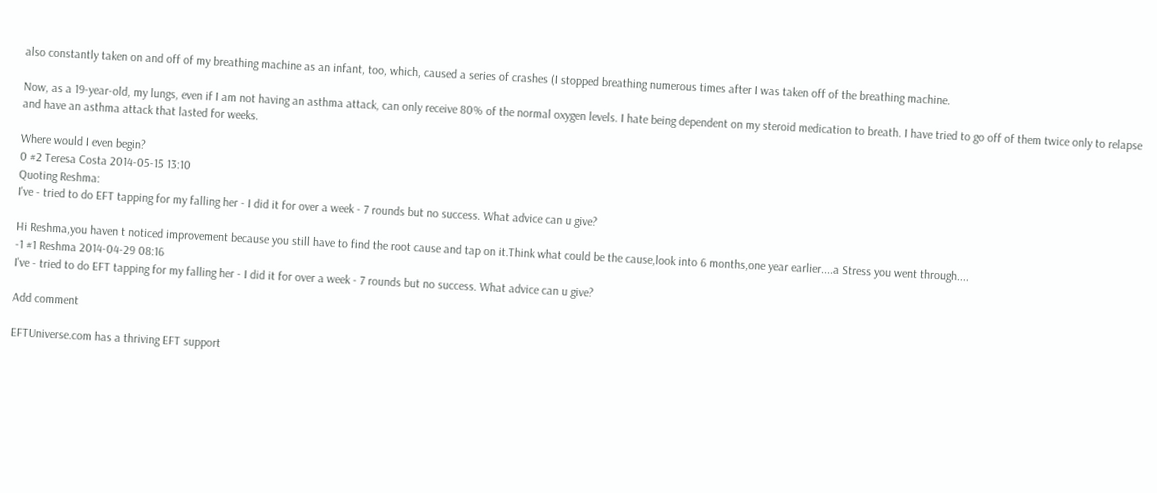also constantly taken on and off of my breathing machine as an infant, too, which, caused a series of crashes (I stopped breathing numerous times after I was taken off of the breathing machine.

Now, as a 19-year-old, my lungs, even if I am not having an asthma attack, can only receive 80% of the normal oxygen levels. I hate being dependent on my steroid medication to breath. I have tried to go off of them twice only to relapse and have an asthma attack that lasted for weeks.

Where would I even begin?
0 #2 Teresa Costa 2014-05-15 13:10
Quoting Reshma:
I've - tried to do EFT tapping for my falling her - I did it for over a week - 7 rounds but no success. What advice can u give?

Hi Reshma,you haven t noticed improvement because you still have to find the root cause and tap on it.Think what could be the cause,look into 6 months,one year earlier....a Stress you went through....
-1 #1 Reshma 2014-04-29 08:16
I've - tried to do EFT tapping for my falling her - I did it for over a week - 7 rounds but no success. What advice can u give?

Add comment

EFTUniverse.com has a thriving EFT support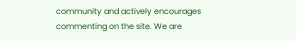community and actively encourages commenting on the site. We are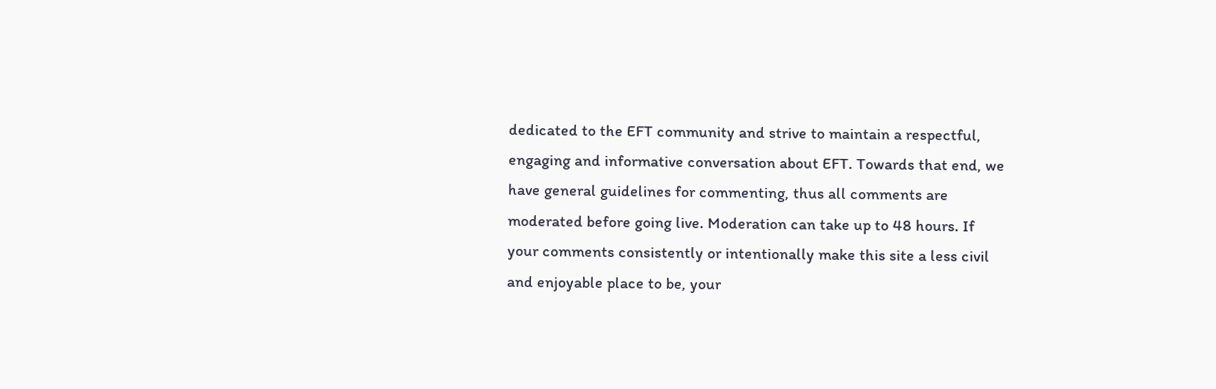dedicated to the EFT community and strive to maintain a respectful, engaging and informative conversation about EFT. Towards that end, we have general guidelines for commenting, thus all comments are moderated before going live. Moderation can take up to 48 hours. If your comments consistently or intentionally make this site a less civil and enjoyable place to be, your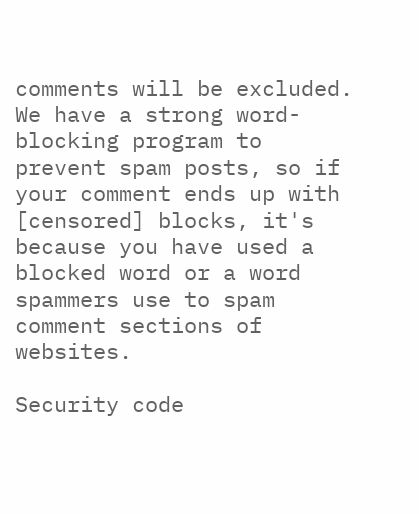comments will be excluded. We have a strong word-blocking program to prevent spam posts, so if your comment ends up with [censored] blocks, it's because you have used a blocked word or a word spammers use to spam comment sections of websites.

Security code